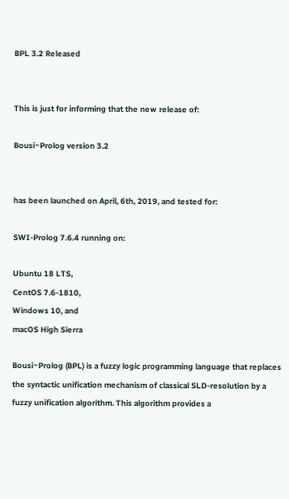BPL 3.2 Released


This is just for informing that the new release of:

Bousi~Prolog version 3.2


has been launched on April, 6th, 2019, and tested for:

SWI-Prolog 7.6.4 running on:

Ubuntu 18 LTS,
CentOS 7.6-1810,
Windows 10, and
macOS High Sierra

Bousi~Prolog (BPL) is a fuzzy logic programming language that replaces the syntactic unification mechanism of classical SLD-resolution by a fuzzy unification algorithm. This algorithm provides a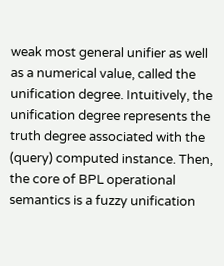weak most general unifier as well as a numerical value, called the unification degree. Intuitively, the unification degree represents the truth degree associated with the (query) computed instance. Then, the core of BPL operational semantics is a fuzzy unification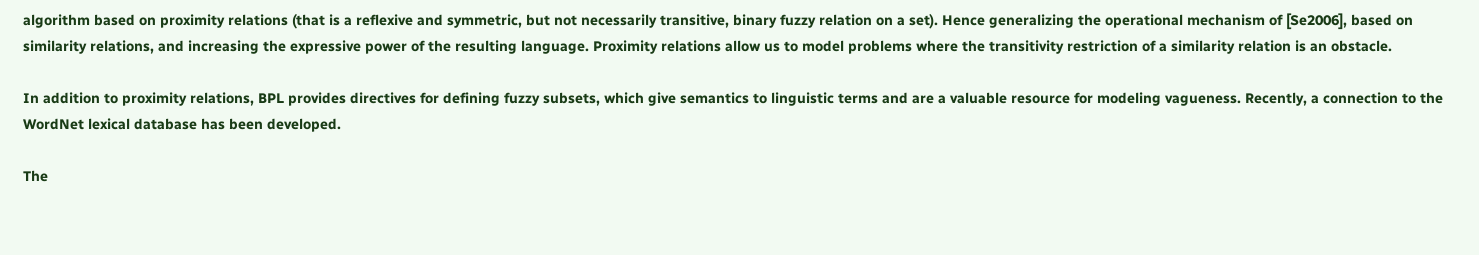algorithm based on proximity relations (that is a reflexive and symmetric, but not necessarily transitive, binary fuzzy relation on a set). Hence generalizing the operational mechanism of [Se2006], based on similarity relations, and increasing the expressive power of the resulting language. Proximity relations allow us to model problems where the transitivity restriction of a similarity relation is an obstacle.

In addition to proximity relations, BPL provides directives for defining fuzzy subsets, which give semantics to linguistic terms and are a valuable resource for modeling vagueness. Recently, a connection to the WordNet lexical database has been developed.

The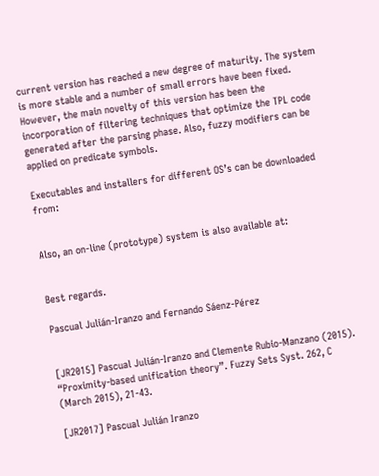current version has reached a new degree of maturity. The system is more stable and a number of small errors have been fixed. However, the main novelty of this version has been the incorporation of filtering techniques that optimize the TPL code generated after the parsing phase. Also, fuzzy modifiers can be applied on predicate symbols.

Executables and installers for different OS’s can be downloaded from:


Also, an on-line (prototype) system is also available at:


Best regards.

Pascual Julián-Iranzo and Fernando Sáenz-Pérez


[JR2015] Pascual Julián-Iranzo and Clemente Rubio-Manzano (2015). “Proximity-based unification theory”. Fuzzy Sets Syst. 262, C (March 2015), 21-43.

[JR2017] Pascual Julián Iranzo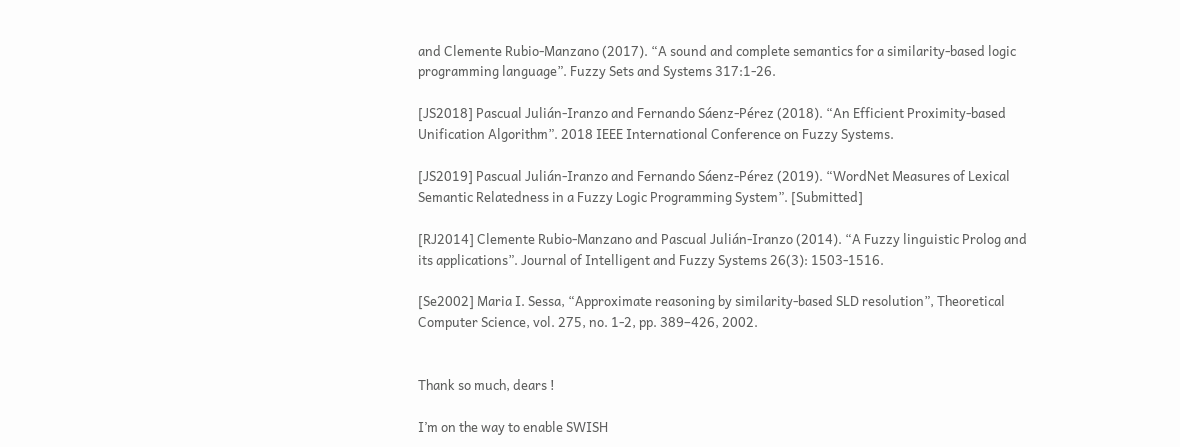and Clemente Rubio-Manzano (2017). “A sound and complete semantics for a similarity-based logic programming language”. Fuzzy Sets and Systems 317:1-26.

[JS2018] Pascual Julián-Iranzo and Fernando Sáenz-Pérez (2018). “An Efficient Proximity-based Unification Algorithm”. 2018 IEEE International Conference on Fuzzy Systems.

[JS2019] Pascual Julián-Iranzo and Fernando Sáenz-Pérez (2019). “WordNet Measures of Lexical Semantic Relatedness in a Fuzzy Logic Programming System”. [Submitted]

[RJ2014] Clemente Rubio-Manzano and Pascual Julián-Iranzo (2014). “A Fuzzy linguistic Prolog and its applications”. Journal of Intelligent and Fuzzy Systems 26(3): 1503-1516.

[Se2002] Maria I. Sessa, “Approximate reasoning by similarity-based SLD resolution”, Theoretical Computer Science, vol. 275, no. 1-2, pp. 389–426, 2002.


Thank so much, dears !

I’m on the way to enable SWISH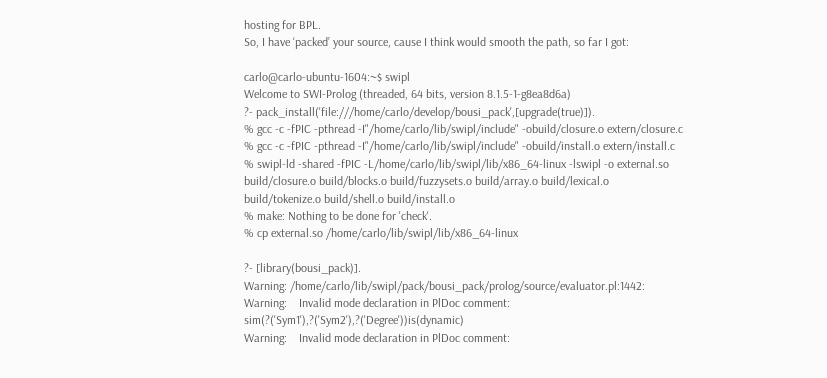hosting for BPL.
So, I have ‘packed’ your source, cause I think would smooth the path, so far I got:

carlo@carlo-ubuntu-1604:~$ swipl
Welcome to SWI-Prolog (threaded, 64 bits, version 8.1.5-1-g8ea8d6a)
?- pack_install('file:///home/carlo/develop/bousi_pack',[upgrade(true)]).
% gcc -c -fPIC -pthread -I"/home/carlo/lib/swipl/include" -obuild/closure.o extern/closure.c
% gcc -c -fPIC -pthread -I"/home/carlo/lib/swipl/include" -obuild/install.o extern/install.c
% swipl-ld -shared -fPIC -L/home/carlo/lib/swipl/lib/x86_64-linux -lswipl -o external.so build/closure.o build/blocks.o build/fuzzysets.o build/array.o build/lexical.o build/tokenize.o build/shell.o build/install.o
% make: Nothing to be done for 'check'.
% cp external.so /home/carlo/lib/swipl/lib/x86_64-linux

?- [library(bousi_pack)].
Warning: /home/carlo/lib/swipl/pack/bousi_pack/prolog/source/evaluator.pl:1442:
Warning:    Invalid mode declaration in PlDoc comment: sim(?('Sym1'),?('Sym2'),?('Degree'))is(dynamic)
Warning:    Invalid mode declaration in PlDoc comment: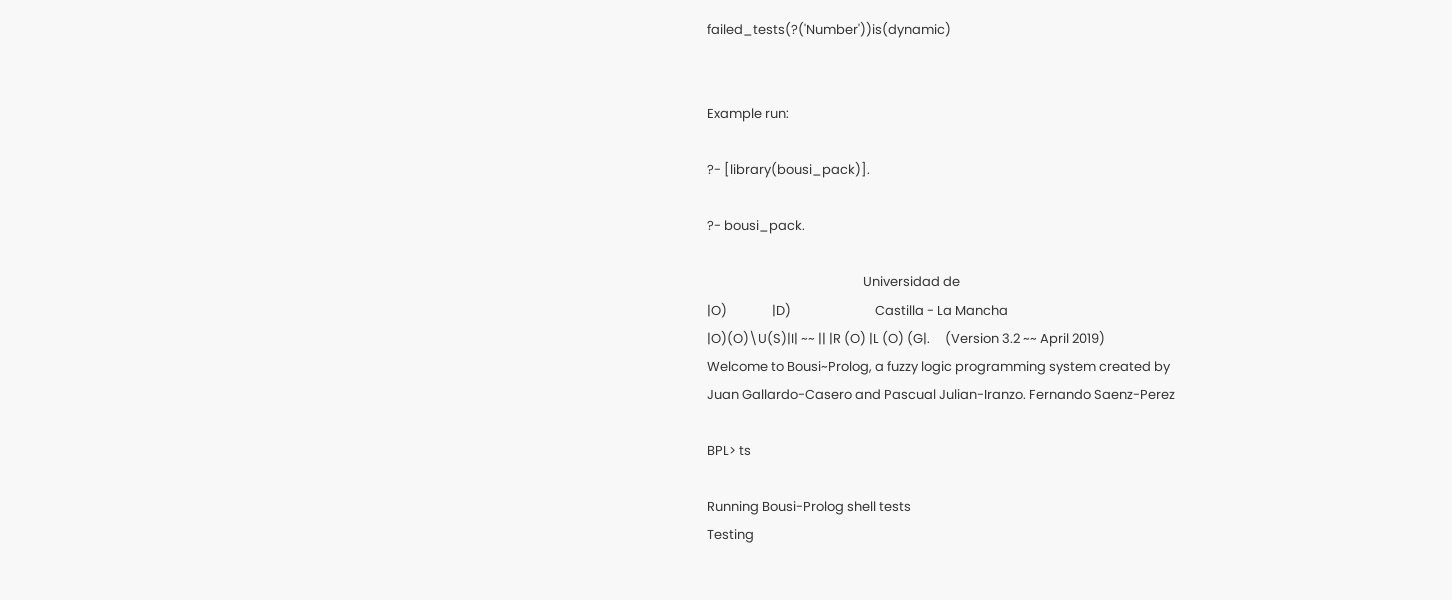failed_tests(?('Number'))is(dynamic)


Example run:

?- [library(bousi_pack)].

?- bousi_pack.

                                                    Universidad de
|O)               |D)                            Castilla - La Mancha
|O)(O)\U(S)|I| ~~ || |R (O) |L (O) (G|.     (Version 3.2 ~~ April 2019)
Welcome to Bousi~Prolog, a fuzzy logic programming system created by
Juan Gallardo-Casero and Pascual Julian-Iranzo. Fernando Saenz-Perez

BPL> ts

Running Bousi-Prolog shell tests
Testing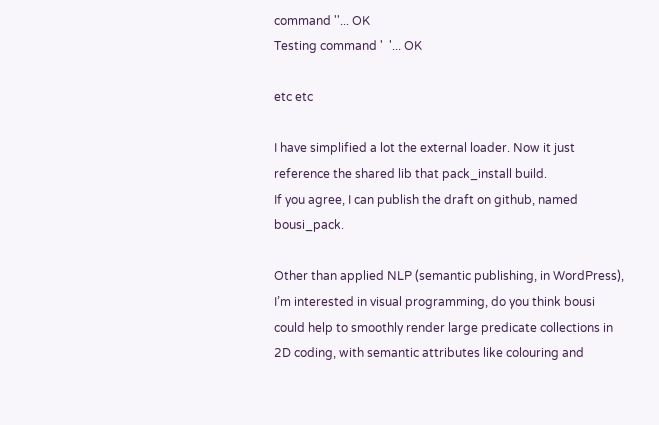command ''... OK
Testing command '  '... OK

etc etc

I have simplified a lot the external loader. Now it just reference the shared lib that pack_install build.
If you agree, I can publish the draft on github, named bousi_pack.

Other than applied NLP (semantic publishing, in WordPress), I’m interested in visual programming, do you think bousi could help to smoothly render large predicate collections in 2D coding, with semantic attributes like colouring and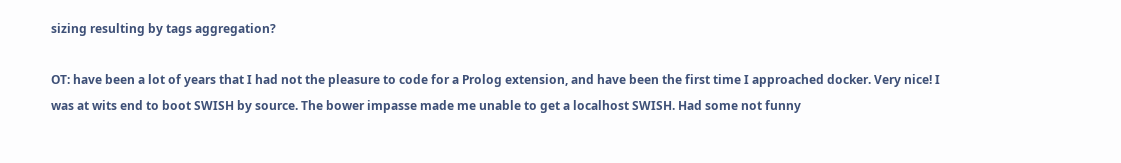sizing resulting by tags aggregation?

OT: have been a lot of years that I had not the pleasure to code for a Prolog extension, and have been the first time I approached docker. Very nice! I was at wits end to boot SWISH by source. The bower impasse made me unable to get a localhost SWISH. Had some not funny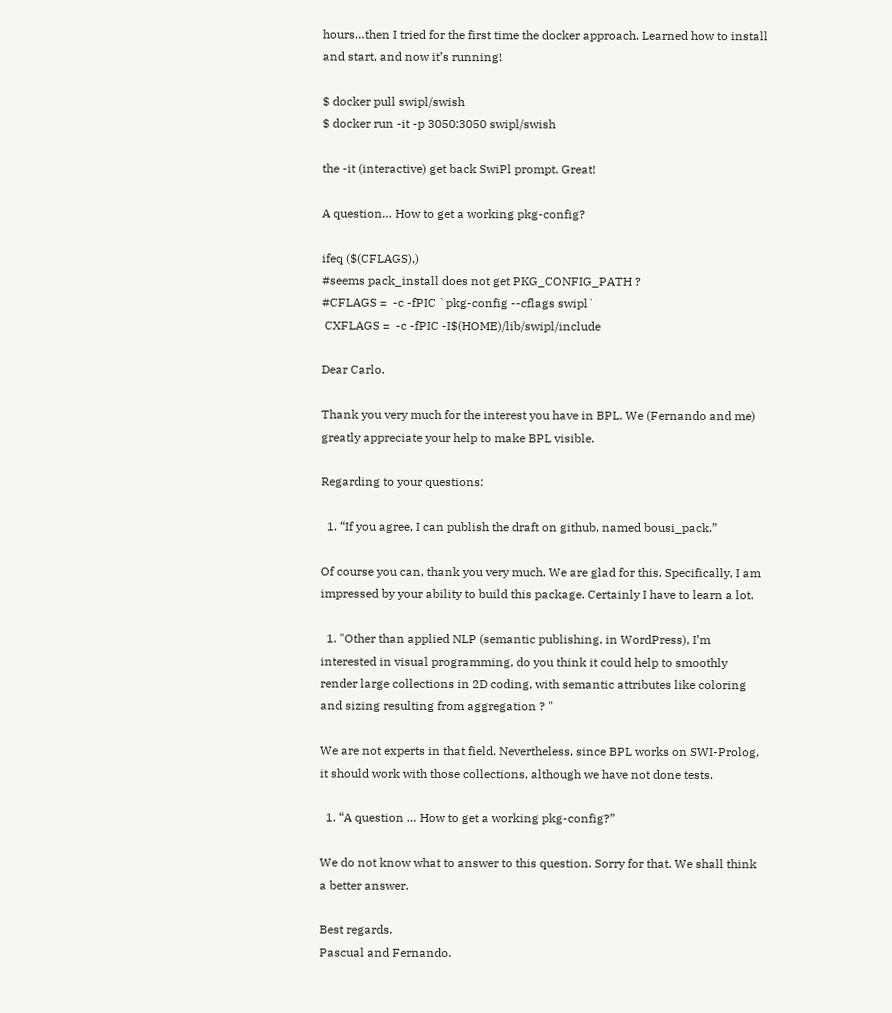hours…then I tried for the first time the docker approach. Learned how to install and start, and now it’s running!

$ docker pull swipl/swish
$ docker run -it -p 3050:3050 swipl/swish

the -it (interactive) get back SwiPl prompt. Great!

A question… How to get a working pkg-config?

ifeq ($(CFLAGS),)
#seems pack_install does not get PKG_CONFIG_PATH ?
#CFLAGS =  -c -fPIC `pkg-config --cflags swipl`
 CXFLAGS =  -c -fPIC -I$(HOME)/lib/swipl/include

Dear Carlo.

Thank you very much for the interest you have in BPL. We (Fernando and me) greatly appreciate your help to make BPL visible.

Regarding to your questions:

  1. “If you agree, I can publish the draft on github, named bousi_pack.”

Of course you can, thank you very much. We are glad for this. Specifically, I am impressed by your ability to build this package. Certainly I have to learn a lot.

  1. "Other than applied NLP (semantic publishing, in WordPress), I’m interested in visual programming, do you think it could help to smoothly render large collections in 2D coding, with semantic attributes like coloring and sizing resulting from aggregation ? "

We are not experts in that field. Nevertheless, since BPL works on SWI-Prolog, it should work with those collections, although we have not done tests.

  1. “A question … How to get a working pkg-config?”

We do not know what to answer to this question. Sorry for that. We shall think a better answer.

Best regards.
Pascual and Fernando.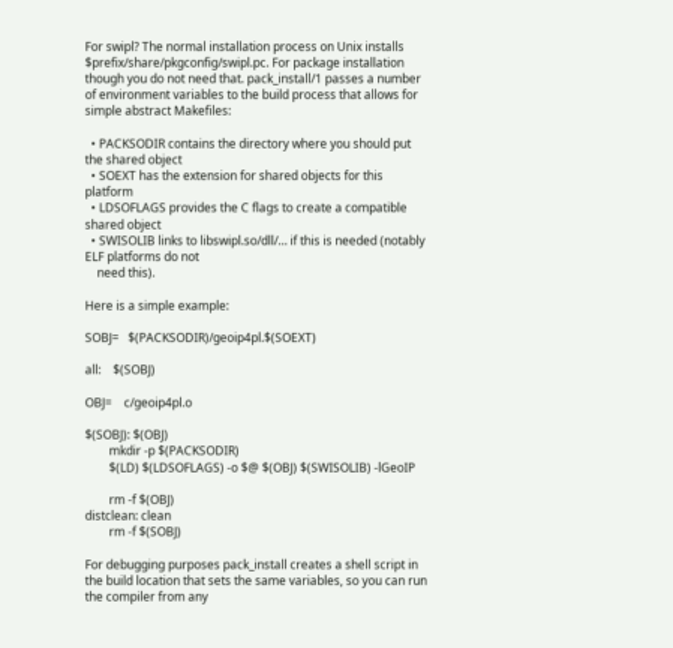For swipl? The normal installation process on Unix installs $prefix/share/pkgconfig/swipl.pc. For package installation though you do not need that. pack_install/1 passes a number of environment variables to the build process that allows for simple abstract Makefiles:

  • PACKSODIR contains the directory where you should put the shared object
  • SOEXT has the extension for shared objects for this platform
  • LDSOFLAGS provides the C flags to create a compatible shared object
  • SWISOLIB links to libswipl.so/dll/… if this is needed (notably ELF platforms do not
    need this).

Here is a simple example:

SOBJ=   $(PACKSODIR)/geoip4pl.$(SOEXT)

all:    $(SOBJ)

OBJ=    c/geoip4pl.o

$(SOBJ): $(OBJ)
        mkdir -p $(PACKSODIR)
        $(LD) $(LDSOFLAGS) -o $@ $(OBJ) $(SWISOLIB) -lGeoIP

        rm -f $(OBJ)
distclean: clean
        rm -f $(SOBJ)

For debugging purposes pack_install creates a shell script in the build location that sets the same variables, so you can run the compiler from any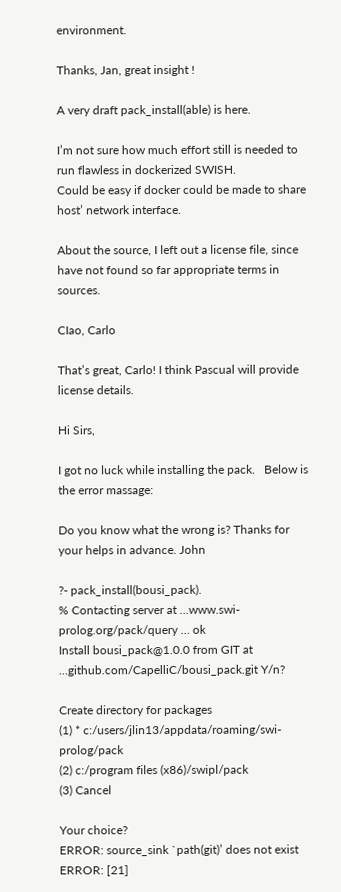environment.

Thanks, Jan, great insight !

A very draft pack_install(able) is here.

I’m not sure how much effort still is needed to run flawless in dockerized SWISH.
Could be easy if docker could be made to share host’ network interface.

About the source, I left out a license file, since have not found so far appropriate terms in sources.

CIao, Carlo

That’s great, Carlo! I think Pascual will provide license details.

Hi Sirs,

I got no luck while installing the pack.   Below is the error massage:

Do you know what the wrong is? Thanks for your helps in advance. John

?- pack_install(bousi_pack).
% Contacting server at …www.swi-prolog.org/pack/query … ok
Install bousi_pack@1.0.0 from GIT at …github.com/CapelliC/bousi_pack.git Y/n?

Create directory for packages
(1) * c:/users/jlin13/appdata/roaming/swi-prolog/pack
(2) c:/program files (x86)/swipl/pack
(3) Cancel

Your choice?
ERROR: source_sink `path(git)’ does not exist
ERROR: [21]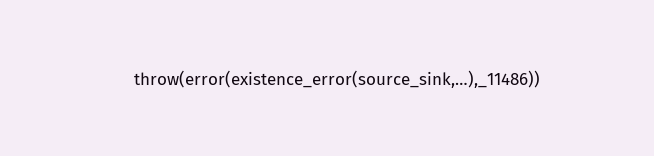throw(error(existence_error(source_sink,…),_11486))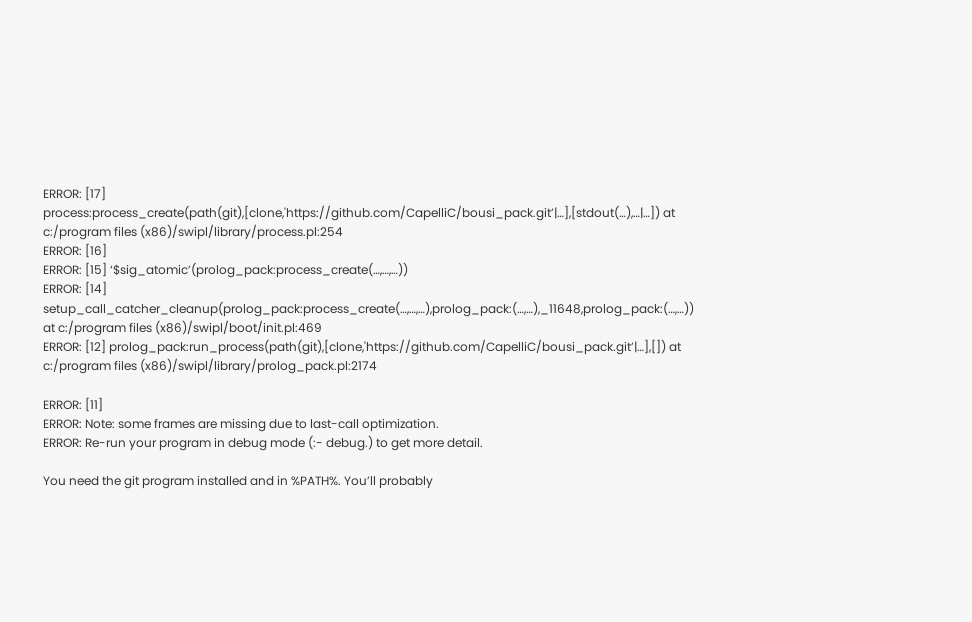ERROR: [17] process:process_create(path(git),[clone,'https://github.com/CapelliC/bousi_pack.git’|…],[stdout(…),…|…]) at c:/program files (x86)/swipl/library/process.pl:254
ERROR: [16]
ERROR: [15] ‘$sig_atomic’(prolog_pack:process_create(…,…,…))
ERROR: [14] setup_call_catcher_cleanup(prolog_pack:process_create(…,…,…),prolog_pack:(…,…),_11648,prolog_pack:(…,…)) at c:/program files (x86)/swipl/boot/init.pl:469
ERROR: [12] prolog_pack:run_process(path(git),[clone,'https://github.com/CapelliC/bousi_pack.git’|…],[]) at c:/program files (x86)/swipl/library/prolog_pack.pl:2174

ERROR: [11]
ERROR: Note: some frames are missing due to last-call optimization.
ERROR: Re-run your program in debug mode (:- debug.) to get more detail.

You need the git program installed and in %PATH%. You’ll probably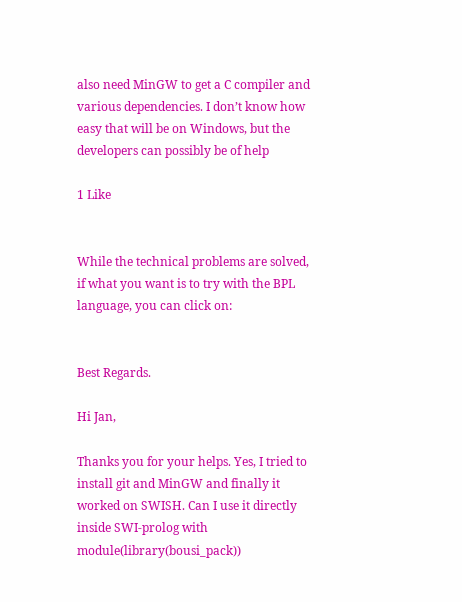also need MinGW to get a C compiler and various dependencies. I don’t know how easy that will be on Windows, but the developers can possibly be of help

1 Like


While the technical problems are solved, if what you want is to try with the BPL language, you can click on:


Best Regards.

Hi Jan,

Thanks you for your helps. Yes, I tried to install git and MinGW and finally it worked on SWISH. Can I use it directly inside SWI-prolog with module(library(bousi_pack))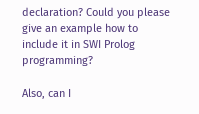declaration? Could you please give an example how to include it in SWI Prolog programming?

Also, can I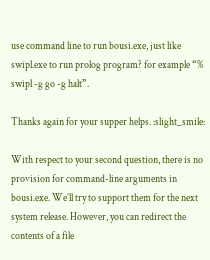use command line to run bousi.exe, just like swipl.exe to run prolog program? for example “% swipl -g go -g halt”.

Thanks again for your supper helps. :slight_smile:

With respect to your second question, there is no provision for command-line arguments in bousi.exe. We’ll try to support them for the next system release. However, you can redirect the contents of a file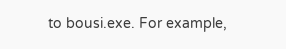to bousi.exe. For example,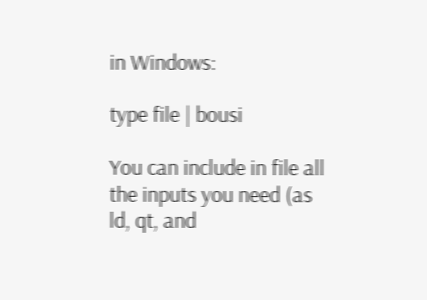in Windows:

type file | bousi

You can include in file all the inputs you need (as ld, qt, and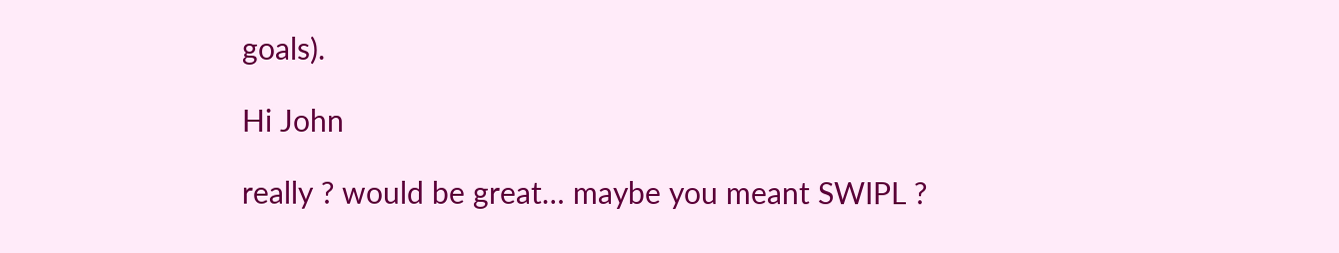goals).

Hi John

really ? would be great… maybe you meant SWIPL ?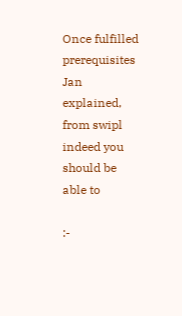Once fulfilled prerequisites Jan explained, from swipl indeed you should be able to

:-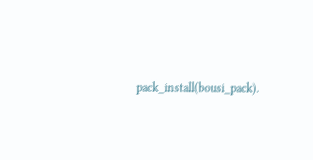pack_install(bousi_pack).